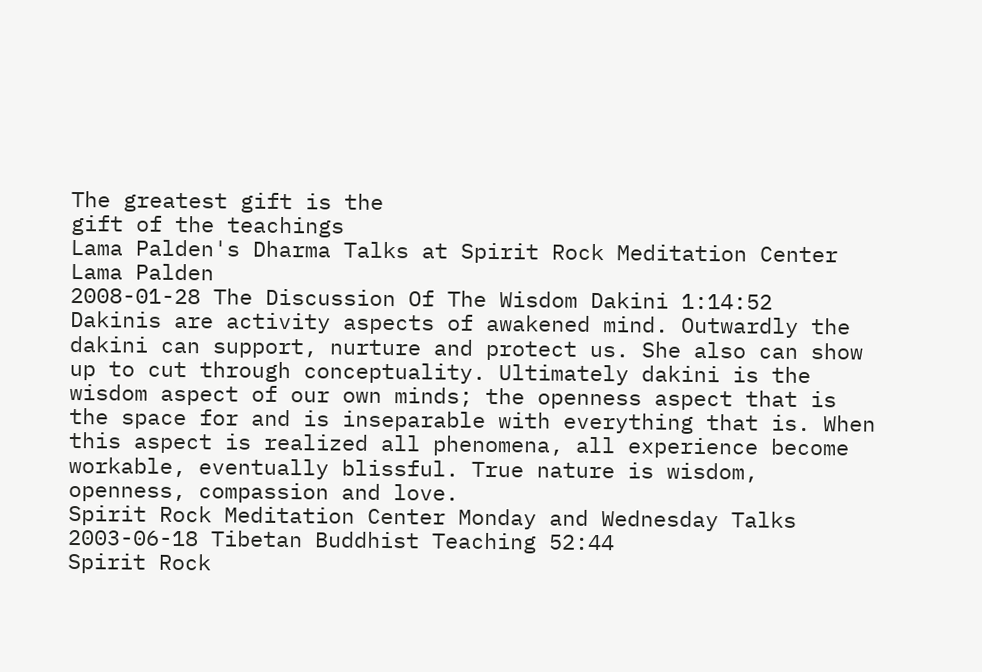The greatest gift is the
gift of the teachings
Lama Palden's Dharma Talks at Spirit Rock Meditation Center
Lama Palden
2008-01-28 The Discussion Of The Wisdom Dakini 1:14:52
Dakinis are activity aspects of awakened mind. Outwardly the dakini can support, nurture and protect us. She also can show up to cut through conceptuality. Ultimately dakini is the wisdom aspect of our own minds; the openness aspect that is the space for and is inseparable with everything that is. When this aspect is realized all phenomena, all experience become workable, eventually blissful. True nature is wisdom, openness, compassion and love.
Spirit Rock Meditation Center Monday and Wednesday Talks
2003-06-18 Tibetan Buddhist Teaching 52:44
Spirit Rock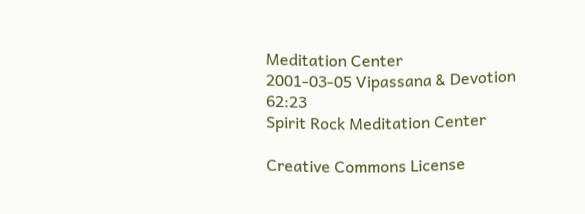Meditation Center
2001-03-05 Vipassana & Devotion 62:23
Spirit Rock Meditation Center

Creative Commons License